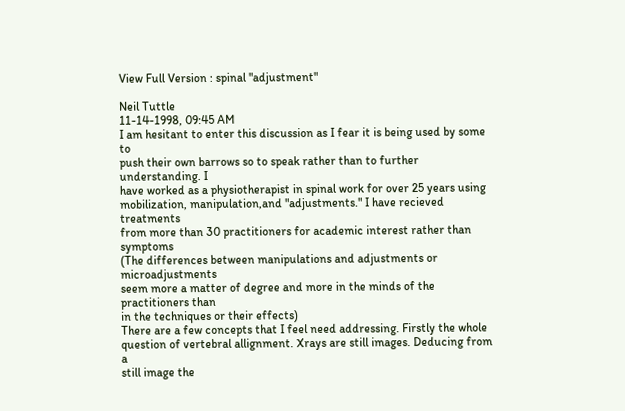View Full Version : spinal "adjustment"

Neil Tuttle
11-14-1998, 09:45 AM
I am hesitant to enter this discussion as I fear it is being used by some to
push their own barrows so to speak rather than to further understanding. I
have worked as a physiotherapist in spinal work for over 25 years using
mobilization, manipulation,and "adjustments." I have recieved treatments
from more than 30 practitioners for academic interest rather than symptoms
(The differences between manipulations and adjustments or microadjustments
seem more a matter of degree and more in the minds of the practitioners than
in the techniques or their effects)
There are a few concepts that I feel need addressing. Firstly the whole
question of vertebral allignment. Xrays are still images. Deducing from a
still image the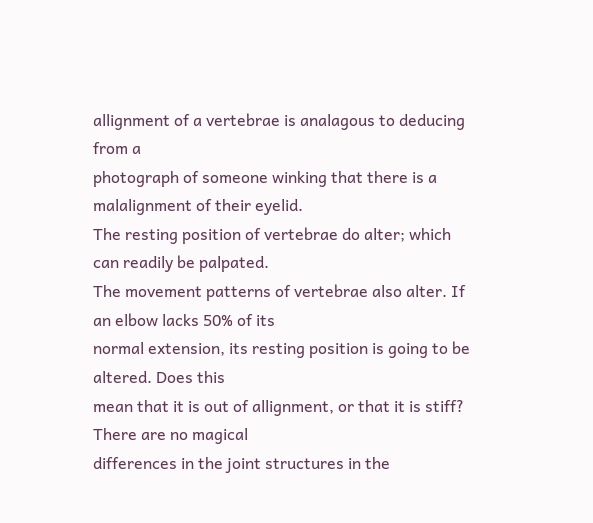allignment of a vertebrae is analagous to deducing from a
photograph of someone winking that there is a malalignment of their eyelid.
The resting position of vertebrae do alter; which can readily be palpated.
The movement patterns of vertebrae also alter. If an elbow lacks 50% of its
normal extension, its resting position is going to be altered. Does this
mean that it is out of allignment, or that it is stiff? There are no magical
differences in the joint structures in the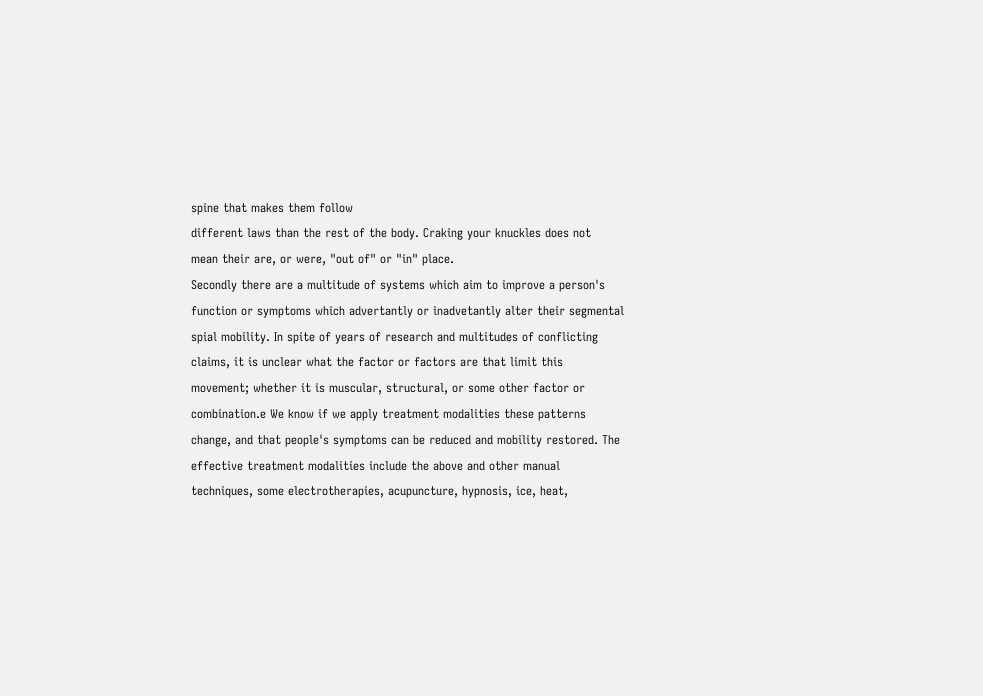spine that makes them follow
different laws than the rest of the body. Craking your knuckles does not
mean their are, or were, "out of" or "in" place.
Secondly there are a multitude of systems which aim to improve a person's
function or symptoms which advertantly or inadvetantly alter their segmental
spial mobility. In spite of years of research and multitudes of conflicting
claims, it is unclear what the factor or factors are that limit this
movement; whether it is muscular, structural, or some other factor or
combination.e We know if we apply treatment modalities these patterns
change, and that people's symptoms can be reduced and mobility restored. The
effective treatment modalities include the above and other manual
techniques, some electrotherapies, acupuncture, hypnosis, ice, heat,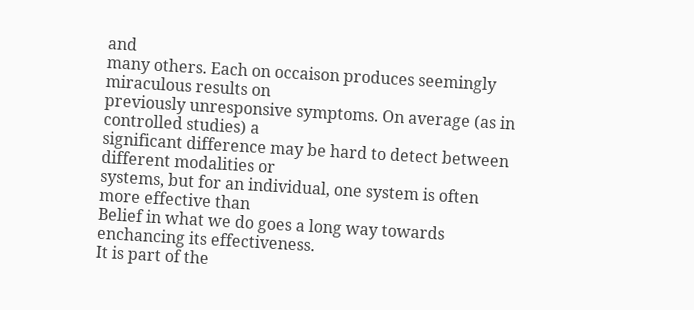and
many others. Each on occaison produces seemingly miraculous results on
previously unresponsive symptoms. On average (as in controlled studies) a
significant difference may be hard to detect between different modalities or
systems, but for an individual, one system is often more effective than
Belief in what we do goes a long way towards enchancing its effectiveness.
It is part of the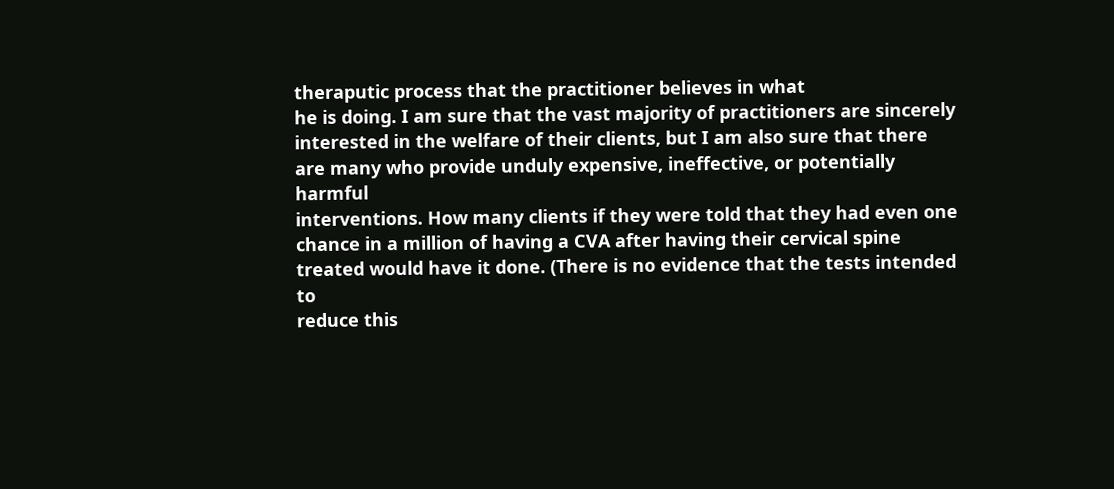theraputic process that the practitioner believes in what
he is doing. I am sure that the vast majority of practitioners are sincerely
interested in the welfare of their clients, but I am also sure that there
are many who provide unduly expensive, ineffective, or potentially harmful
interventions. How many clients if they were told that they had even one
chance in a million of having a CVA after having their cervical spine
treated would have it done. (There is no evidence that the tests intended to
reduce this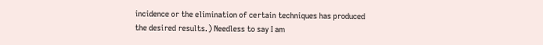incidence or the elimination of certain techniques has produced
the desired results.) Needless to say I am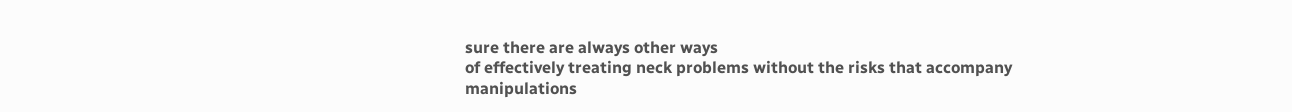sure there are always other ways
of effectively treating neck problems without the risks that accompany
manipulations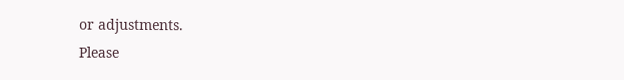or adjustments.
Please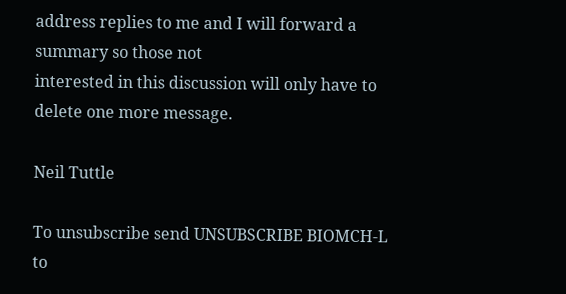address replies to me and I will forward a summary so those not
interested in this discussion will only have to delete one more message.

Neil Tuttle

To unsubscribe send UNSUBSCRIBE BIOMCH-L to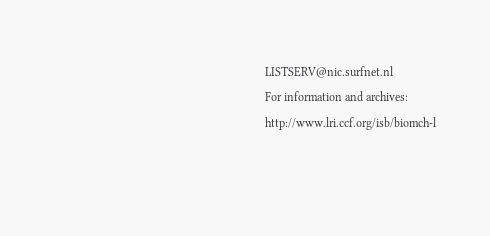LISTSERV@nic.surfnet.nl
For information and archives: http://www.lri.ccf.org/isb/biomch-l